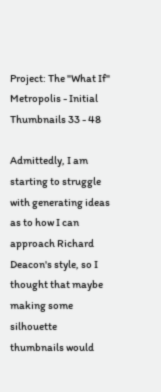Project: The "What If" Metropolis - Initial Thumbnails 33 - 48

Admittedly, I am starting to struggle with generating ideas as to how I can approach Richard Deacon's style, so I thought that maybe making some silhouette thumbnails would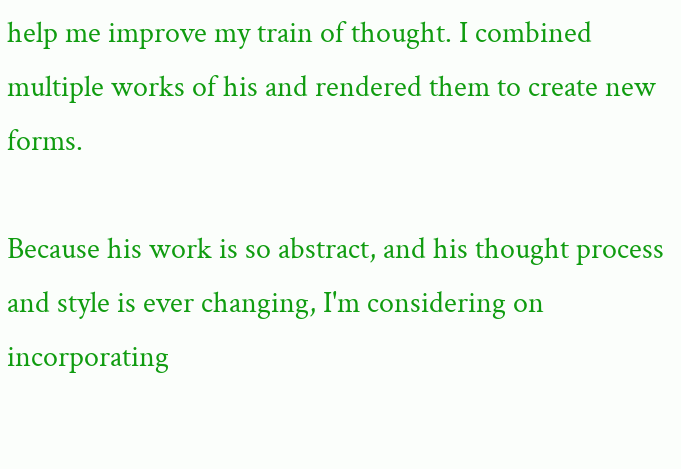help me improve my train of thought. I combined multiple works of his and rendered them to create new forms.

Because his work is so abstract, and his thought process and style is ever changing, I'm considering on incorporating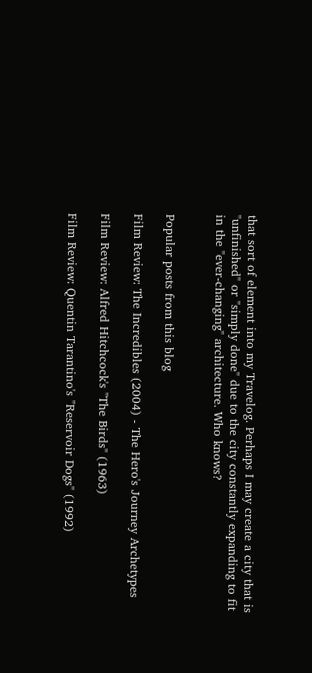that sort of element into my Travelog. Perhaps I may create a city that is "unfinished" or "simply done" due to the city constantly expanding to fit in the "ever-changing" architecture. Who knows?


Popular posts from this blog

Film Review: The Incredibles (2004) - The Hero's Journey Archetypes

Film Review: Alfred Hitchcock's "The Birds" (1963)

Film Review: Quentin Tarantino's "Reservoir Dogs" (1992)